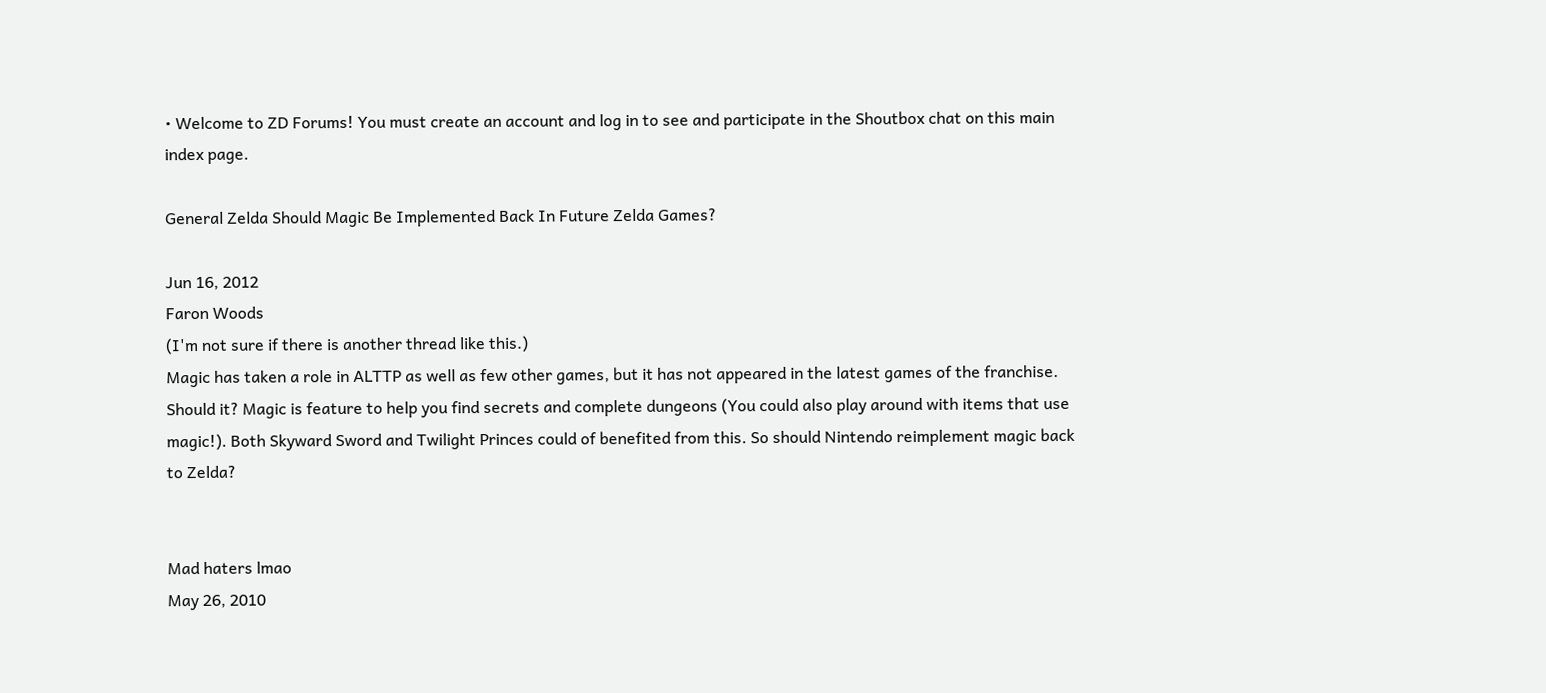• Welcome to ZD Forums! You must create an account and log in to see and participate in the Shoutbox chat on this main index page.

General Zelda Should Magic Be Implemented Back In Future Zelda Games?

Jun 16, 2012
Faron Woods
(I'm not sure if there is another thread like this.)
Magic has taken a role in ALTTP as well as few other games, but it has not appeared in the latest games of the franchise. Should it? Magic is feature to help you find secrets and complete dungeons (You could also play around with items that use magic!). Both Skyward Sword and Twilight Princes could of benefited from this. So should Nintendo reimplement magic back to Zelda?


Mad haters lmao
May 26, 2010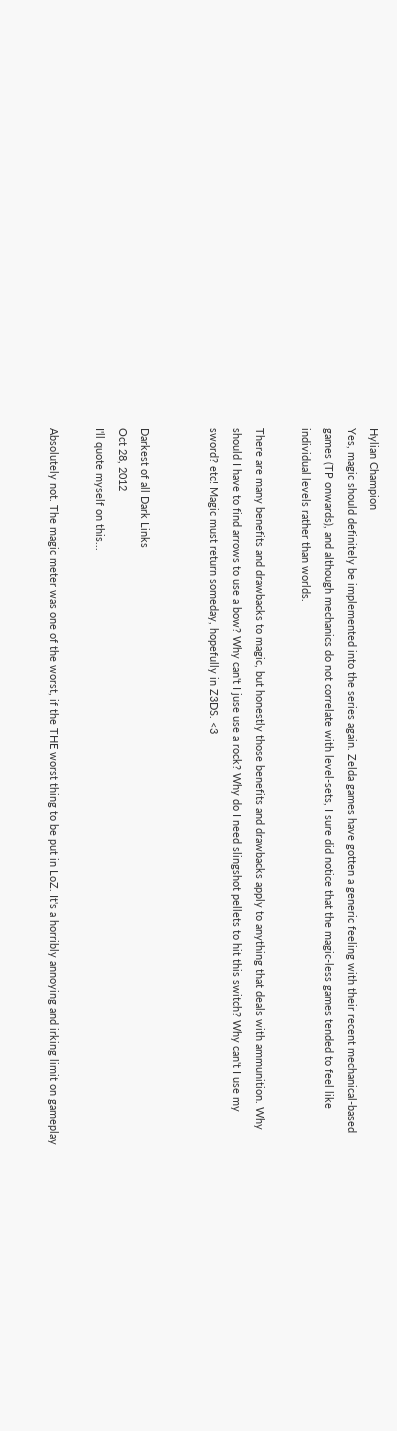Hylian Champion
Yes, magic should definitely be implemented into the series again. Zelda games have gotten a generic feeling with their recent mechanical-based games (TP onwards), and although mechanics do not correlate with level-sets, I sure did notice that the magic-less games tended to feel like individual levels rather than worlds.

There are many benefits and drawbacks to magic, but honestly those benefits and drawbacks apply to anything that deals with ammunition. Why should I have to find arrows to use a bow? Why can't I juse use a rock? Why do I need slingshot pellets to hit this switch? Why can't I use my sword? etc! Magic must return someday, hopefully in Z3DS. <3


Darkest of all Dark Links
Oct 28, 2012
I'll quote myself on this...

Absolutely not. The magic meter was one of the worst, if the THE worst thing to be put in LoZ. It's a horribly annoying and irking limit on gameplay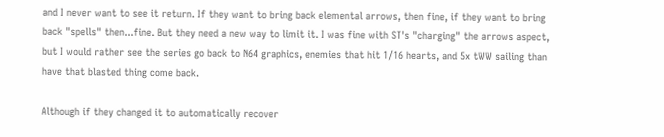and I never want to see it return. If they want to bring back elemental arrows, then fine, if they want to bring back "spells" then...fine. But they need a new way to limit it. I was fine with ST's "charging" the arrows aspect, but I would rather see the series go back to N64 graphics, enemies that hit 1/16 hearts, and 5x tWW sailing than have that blasted thing come back.

Although if they changed it to automatically recover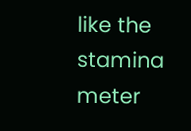like the stamina meter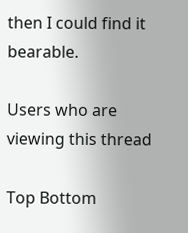then I could find it bearable.

Users who are viewing this thread

Top Bottom